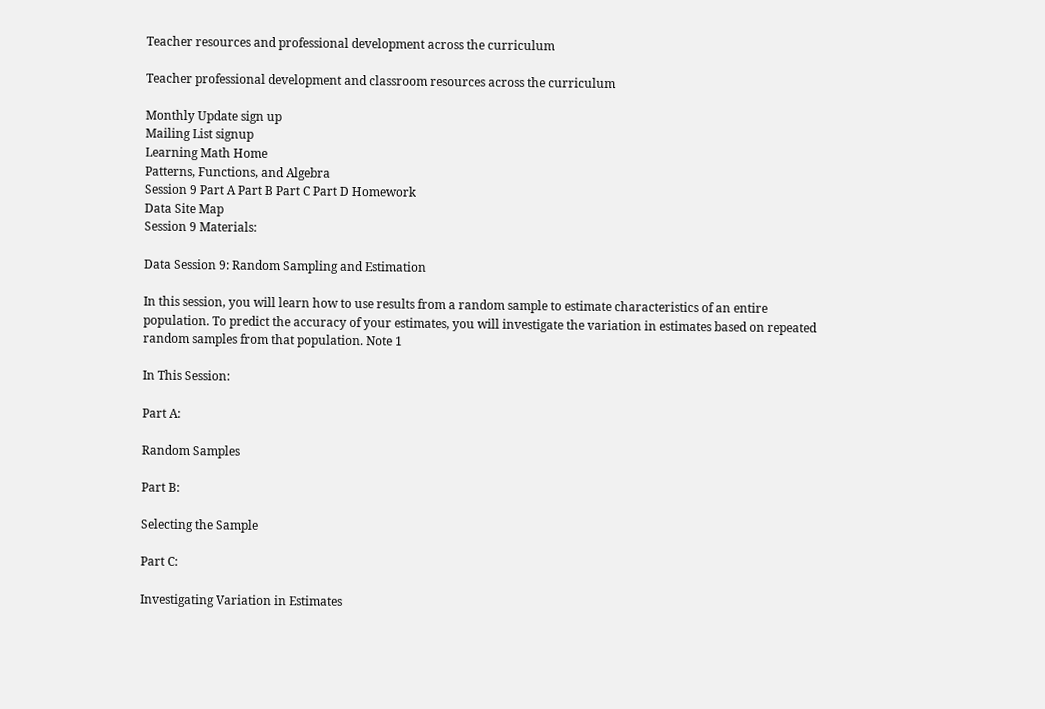Teacher resources and professional development across the curriculum

Teacher professional development and classroom resources across the curriculum

Monthly Update sign up
Mailing List signup
Learning Math Home
Patterns, Functions, and Algebra
Session 9 Part A Part B Part C Part D Homework
Data Site Map
Session 9 Materials:

Data Session 9: Random Sampling and Estimation

In this session, you will learn how to use results from a random sample to estimate characteristics of an entire population. To predict the accuracy of your estimates, you will investigate the variation in estimates based on repeated random samples from that population. Note 1

In This Session:

Part A:

Random Samples

Part B:

Selecting the Sample

Part C:

Investigating Variation in Estimates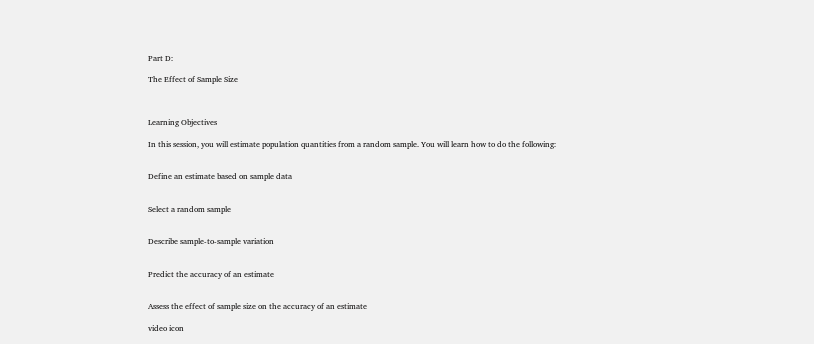Part D:

The Effect of Sample Size



Learning Objectives

In this session, you will estimate population quantities from a random sample. You will learn how to do the following:


Define an estimate based on sample data


Select a random sample


Describe sample-to-sample variation


Predict the accuracy of an estimate


Assess the effect of sample size on the accuracy of an estimate

video icon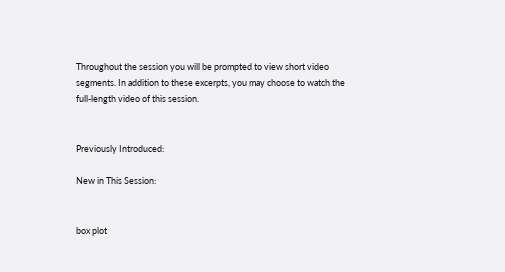Throughout the session you will be prompted to view short video segments. In addition to these excerpts, you may choose to watch the full-length video of this session.


Previously Introduced:

New in This Session:


box plot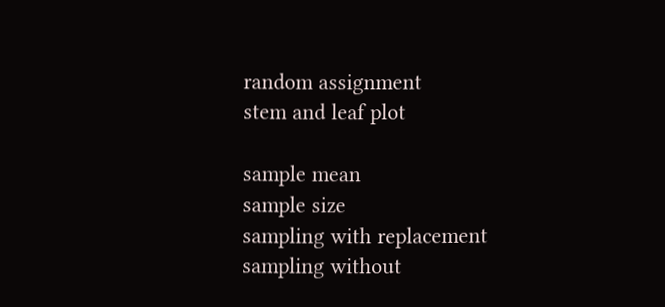random assignment
stem and leaf plot

sample mean
sample size
sampling with replacement
sampling without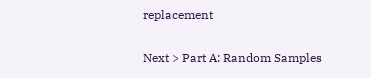replacement

Next > Part A: Random Samples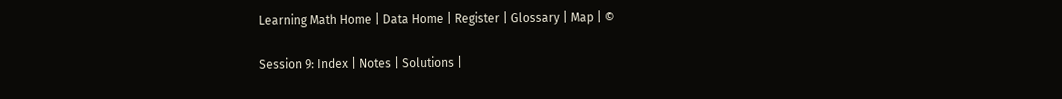Learning Math Home | Data Home | Register | Glossary | Map | ©

Session 9: Index | Notes | Solutions |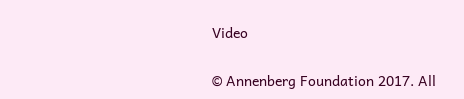Video


© Annenberg Foundation 2017. All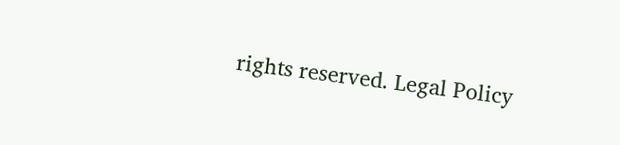rights reserved. Legal Policy